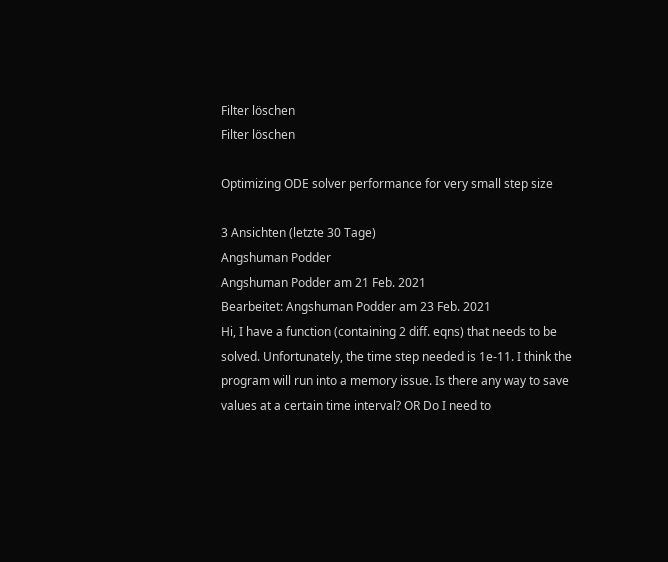Filter löschen
Filter löschen

Optimizing ODE solver performance for very small step size

3 Ansichten (letzte 30 Tage)
Angshuman Podder
Angshuman Podder am 21 Feb. 2021
Bearbeitet: Angshuman Podder am 23 Feb. 2021
Hi, I have a function (containing 2 diff. eqns) that needs to be solved. Unfortunately, the time step needed is 1e-11. I think the program will run into a memory issue. Is there any way to save values at a certain time interval? OR Do I need to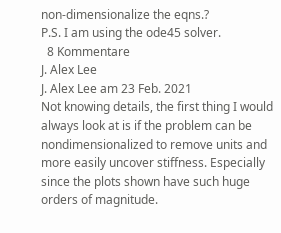non-dimensionalize the eqns.?
P.S. I am using the ode45 solver.
  8 Kommentare
J. Alex Lee
J. Alex Lee am 23 Feb. 2021
Not knowing details, the first thing I would always look at is if the problem can be nondimensionalized to remove units and more easily uncover stiffness. Especially since the plots shown have such huge orders of magnitude.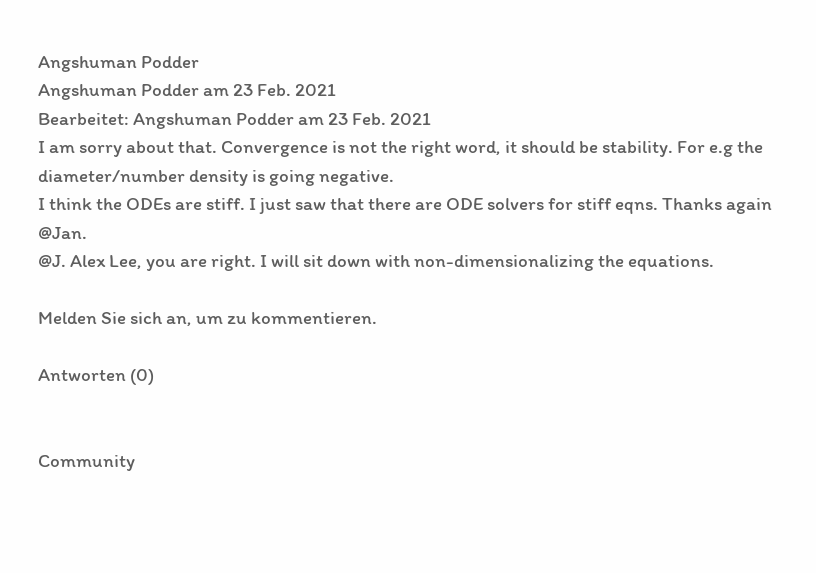Angshuman Podder
Angshuman Podder am 23 Feb. 2021
Bearbeitet: Angshuman Podder am 23 Feb. 2021
I am sorry about that. Convergence is not the right word, it should be stability. For e.g the diameter/number density is going negative.
I think the ODEs are stiff. I just saw that there are ODE solvers for stiff eqns. Thanks again @Jan.
@J. Alex Lee, you are right. I will sit down with non-dimensionalizing the equations.

Melden Sie sich an, um zu kommentieren.

Antworten (0)


Community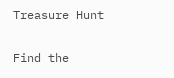Treasure Hunt

Find the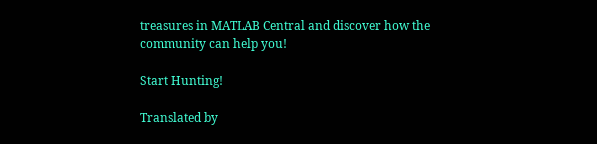treasures in MATLAB Central and discover how the community can help you!

Start Hunting!

Translated by